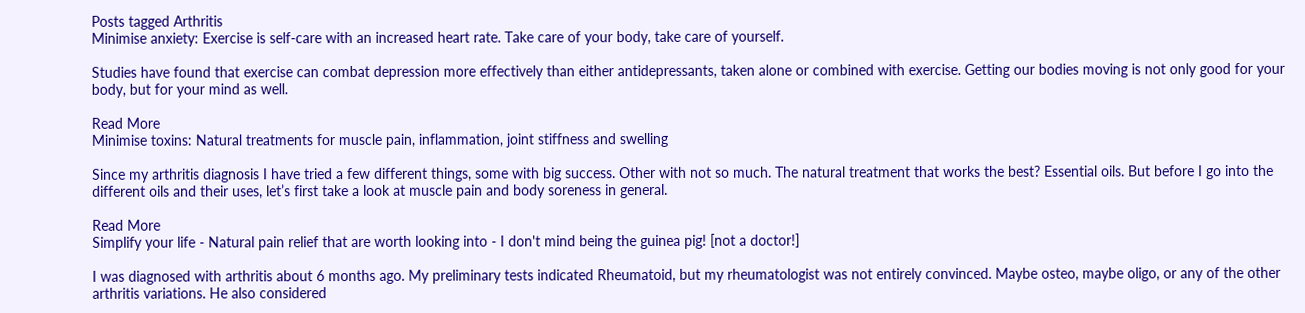Posts tagged Arthritis
Minimise anxiety: Exercise is self-care with an increased heart rate. Take care of your body, take care of yourself.

Studies have found that exercise can combat depression more effectively than either antidepressants, taken alone or combined with exercise. Getting our bodies moving is not only good for your body, but for your mind as well.

Read More
Minimise toxins: Natural treatments for muscle pain, inflammation, joint stiffness and swelling

Since my arthritis diagnosis I have tried a few different things, some with big success. Other with not so much. The natural treatment that works the best? Essential oils. But before I go into the different oils and their uses, let’s first take a look at muscle pain and body soreness in general.

Read More
Simplify your life - Natural pain relief that are worth looking into - I don't mind being the guinea pig! [not a doctor!]

I was diagnosed with arthritis about 6 months ago. My preliminary tests indicated Rheumatoid, but my rheumatologist was not entirely convinced. Maybe osteo, maybe oligo, or any of the other arthritis variations. He also considered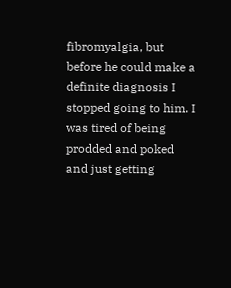fibromyalgia, but before he could make a definite diagnosis I stopped going to him. I was tired of being prodded and poked and just getting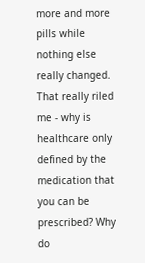more and more pills while nothing else really changed. That really riled me - why is healthcare only defined by the medication that you can be prescribed? Why do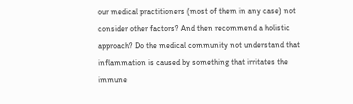our medical practitioners (most of them in any case) not consider other factors? And then recommend a holistic approach? Do the medical community not understand that inflammation is caused by something that irritates the immune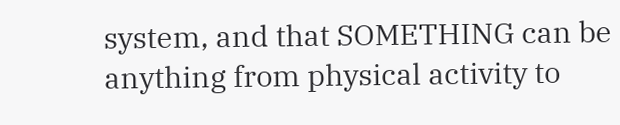system, and that SOMETHING can be anything from physical activity to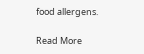food allergens.

Read More